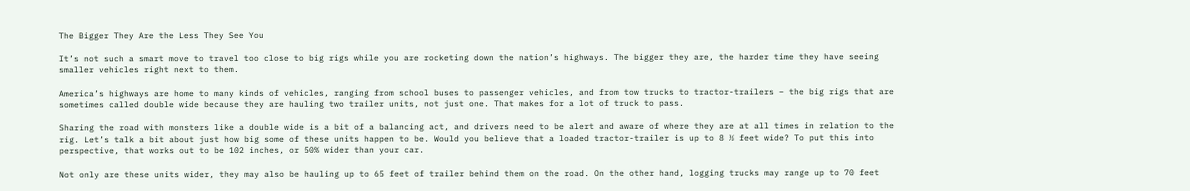The Bigger They Are the Less They See You

It’s not such a smart move to travel too close to big rigs while you are rocketing down the nation’s highways. The bigger they are, the harder time they have seeing smaller vehicles right next to them.

America’s highways are home to many kinds of vehicles, ranging from school buses to passenger vehicles, and from tow trucks to tractor-trailers – the big rigs that are sometimes called double wide because they are hauling two trailer units, not just one. That makes for a lot of truck to pass.

Sharing the road with monsters like a double wide is a bit of a balancing act, and drivers need to be alert and aware of where they are at all times in relation to the rig. Let’s talk a bit about just how big some of these units happen to be. Would you believe that a loaded tractor-trailer is up to 8 ½ feet wide? To put this into perspective, that works out to be 102 inches, or 50% wider than your car.

Not only are these units wider, they may also be hauling up to 65 feet of trailer behind them on the road. On the other hand, logging trucks may range up to 70 feet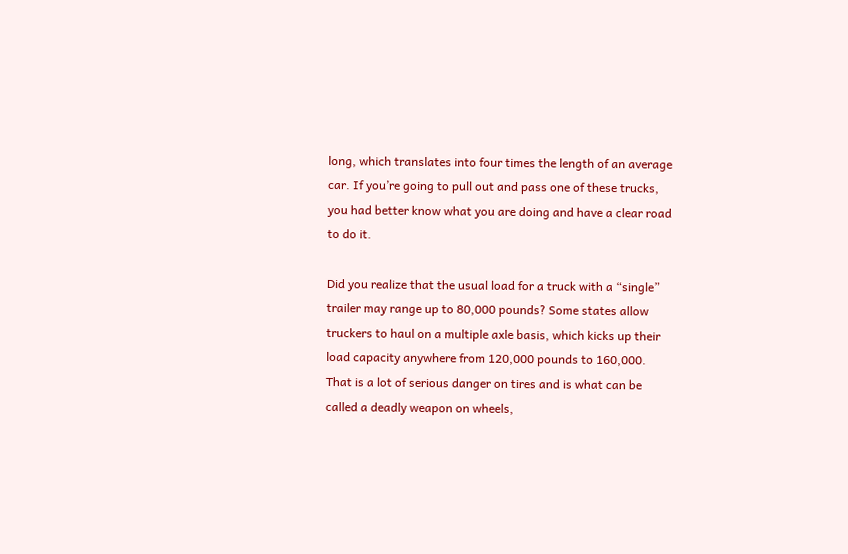long, which translates into four times the length of an average car. If you’re going to pull out and pass one of these trucks, you had better know what you are doing and have a clear road to do it.

Did you realize that the usual load for a truck with a “single” trailer may range up to 80,000 pounds? Some states allow truckers to haul on a multiple axle basis, which kicks up their load capacity anywhere from 120,000 pounds to 160,000. That is a lot of serious danger on tires and is what can be called a deadly weapon on wheels,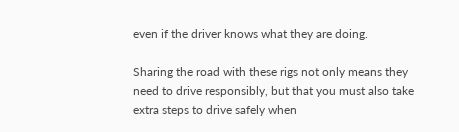even if the driver knows what they are doing.

Sharing the road with these rigs not only means they need to drive responsibly, but that you must also take extra steps to drive safely when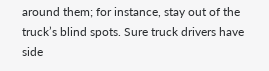around them; for instance, stay out of the truck’s blind spots. Sure truck drivers have side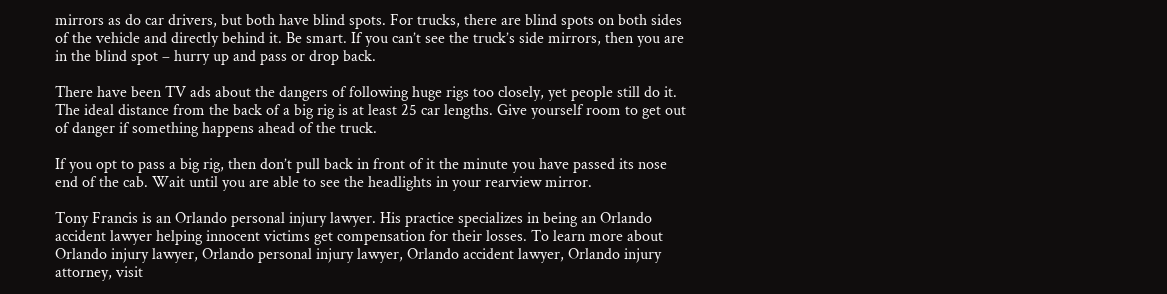mirrors as do car drivers, but both have blind spots. For trucks, there are blind spots on both sides of the vehicle and directly behind it. Be smart. If you can’t see the truck’s side mirrors, then you are in the blind spot – hurry up and pass or drop back.

There have been TV ads about the dangers of following huge rigs too closely, yet people still do it. The ideal distance from the back of a big rig is at least 25 car lengths. Give yourself room to get out of danger if something happens ahead of the truck.

If you opt to pass a big rig, then don’t pull back in front of it the minute you have passed its nose end of the cab. Wait until you are able to see the headlights in your rearview mirror.

Tony Francis is an Orlando personal injury lawyer. His practice specializes in being an Orlando accident lawyer helping innocent victims get compensation for their losses. To learn more about Orlando injury lawyer, Orlando personal injury lawyer, Orlando accident lawyer, Orlando injury attorney, visit